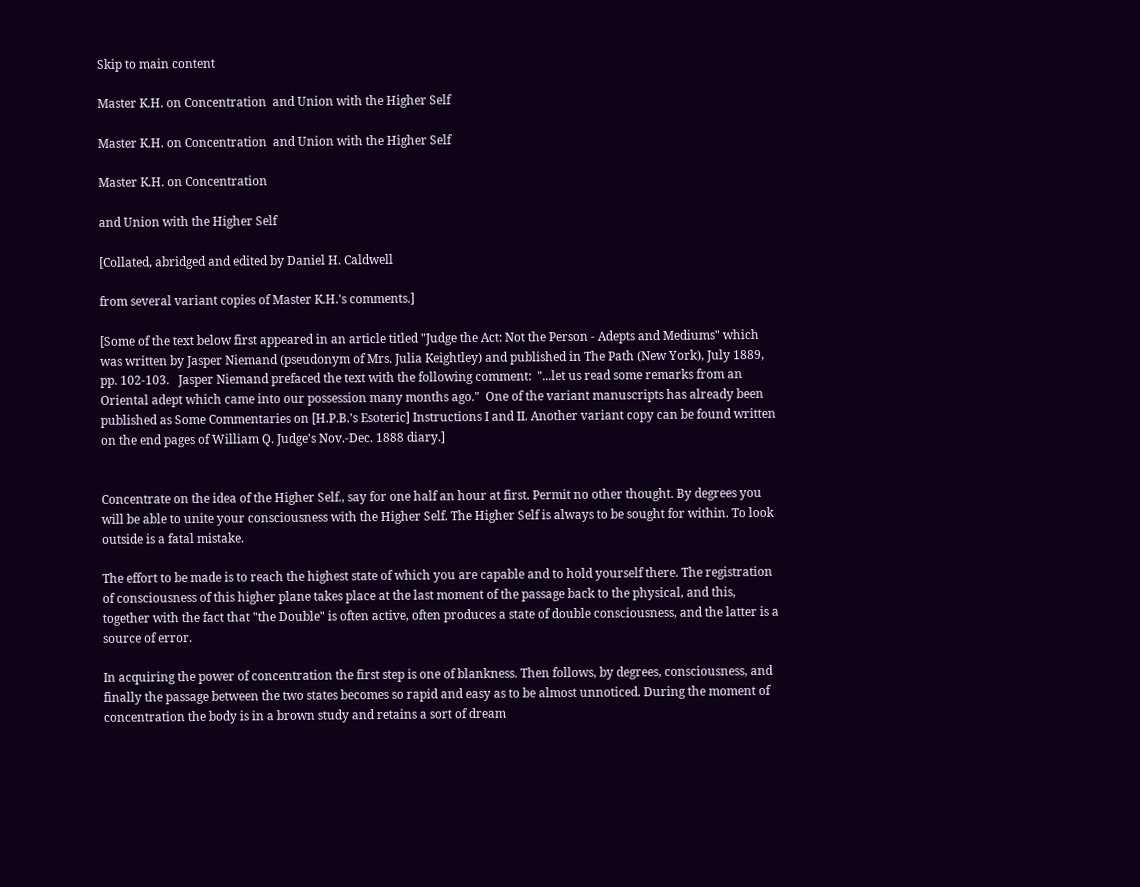Skip to main content

Master K.H. on Concentration  and Union with the Higher Self

Master K.H. on Concentration  and Union with the Higher Self

Master K.H. on Concentration

and Union with the Higher Self

[Collated, abridged and edited by Daniel H. Caldwell

from several variant copies of Master K.H.'s comments.]

[Some of the text below first appeared in an article titled "Judge the Act: Not the Person - Adepts and Mediums" which was written by Jasper Niemand (pseudonym of Mrs. Julia Keightley) and published in The Path (New York), July 1889, pp. 102-103.   Jasper Niemand prefaced the text with the following comment:  "...let us read some remarks from an Oriental adept which came into our possession many months ago."  One of the variant manuscripts has already been published as Some Commentaries on [H.P.B.'s Esoteric] Instructions I and II. Another variant copy can be found written on the end pages of William Q. Judge's Nov.-Dec. 1888 diary.]


Concentrate on the idea of the Higher Self., say for one half an hour at first. Permit no other thought. By degrees you will be able to unite your consciousness with the Higher Self. The Higher Self is always to be sought for within. To look outside is a fatal mistake.

The effort to be made is to reach the highest state of which you are capable and to hold yourself there. The registration of consciousness of this higher plane takes place at the last moment of the passage back to the physical, and this, together with the fact that "the Double" is often active, often produces a state of double consciousness, and the latter is a source of error.

In acquiring the power of concentration the first step is one of blankness. Then follows, by degrees, consciousness, and finally the passage between the two states becomes so rapid and easy as to be almost unnoticed. During the moment of concentration the body is in a brown study and retains a sort of dream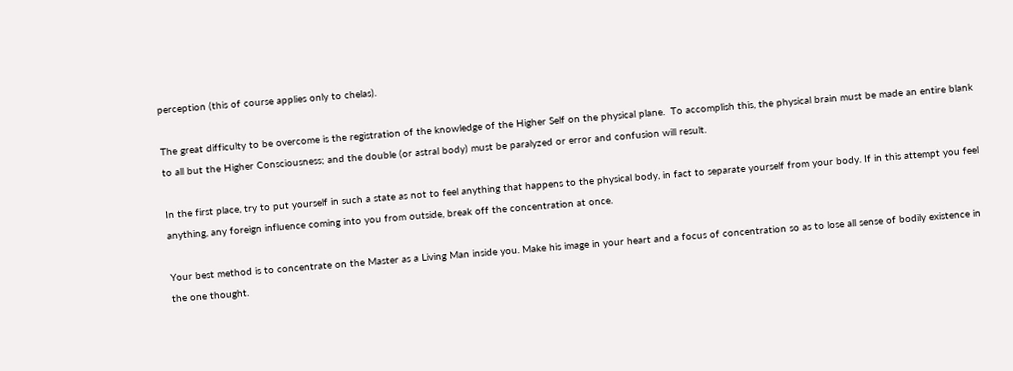perception (this of course applies only to chelas).

The great difficulty to be overcome is the registration of the knowledge of the Higher Self on the physical plane.  To accomplish this, the physical brain must be made an entire blank to all but the Higher Consciousness; and the double (or astral body) must be paralyzed or error and confusion will result.

In the first place, try to put yourself in such a state as not to feel anything that happens to the physical body, in fact to separate yourself from your body. If in this attempt you feel anything, any foreign influence coming into you from outside, break off the concentration at once.

Your best method is to concentrate on the Master as a Living Man inside you. Make his image in your heart and a focus of concentration so as to lose all sense of bodily existence in the one thought.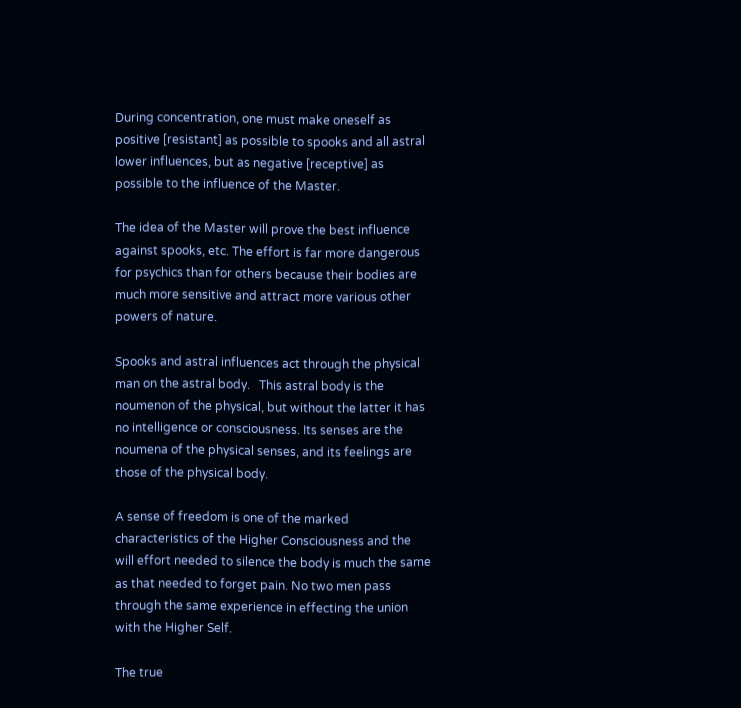During concentration, one must make oneself as positive [resistant] as possible to spooks and all astral lower influences, but as negative [receptive] as possible to the influence of the Master.

The idea of the Master will prove the best influence against spooks, etc. The effort is far more dangerous for psychics than for others because their bodies are much more sensitive and attract more various other powers of nature.

Spooks and astral influences act through the physical man on the astral body.   This astral body is the noumenon of the physical, but without the latter it has no intelligence or consciousness. Its senses are the noumena of the physical senses, and its feelings are those of the physical body.

A sense of freedom is one of the marked characteristics of the Higher Consciousness and the will effort needed to silence the body is much the same as that needed to forget pain. No two men pass through the same experience in effecting the union with the Higher Self.

The true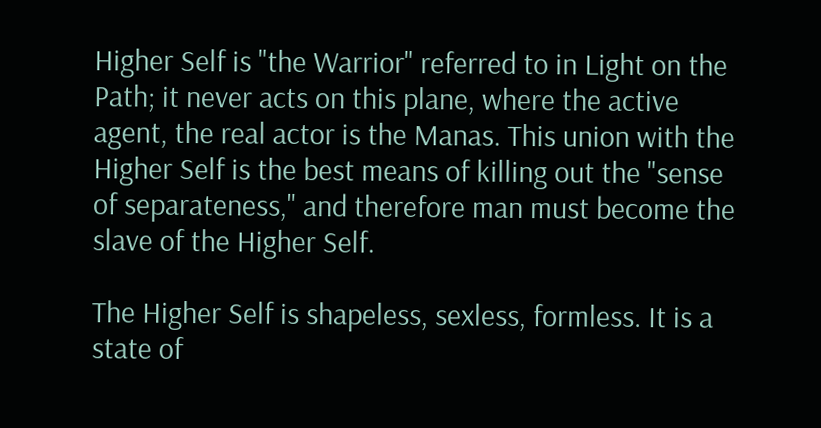Higher Self is "the Warrior" referred to in Light on the Path; it never acts on this plane, where the active agent, the real actor is the Manas. This union with the Higher Self is the best means of killing out the "sense of separateness," and therefore man must become the slave of the Higher Self.

The Higher Self is shapeless, sexless, formless. It is a state of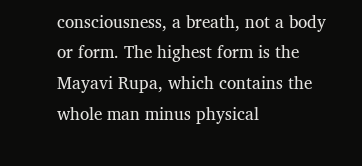consciousness, a breath, not a body or form. The highest form is the Mayavi Rupa, which contains the whole man minus physical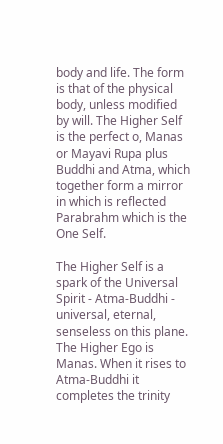body and life. The form is that of the physical body, unless modified by will. The Higher Self  is the perfect o, Manas or Mayavi Rupa plus Buddhi and Atma, which together form a mirror in which is reflected Parabrahm which is the One Self.

The Higher Self is a spark of the Universal Spirit - Atma-Buddhi - universal, eternal, senseless on this plane. The Higher Ego is Manas. When it rises to Atma-Buddhi it completes the trinity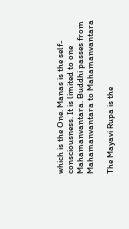which is the One. Manas is the self-consciousness. It is limited to one Mahamanvantara. Buddhi passes from Mahamanvantara to Mahamanvantara

The Mayavi Rupa is the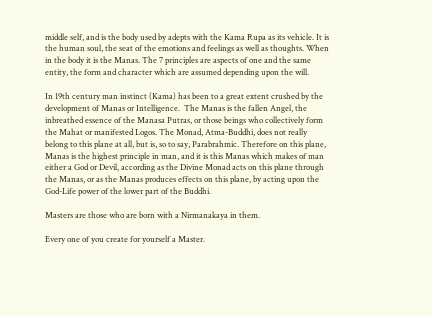middle self, and is the body used by adepts with the Kama Rupa as its vehicle. It is the human soul, the seat of the emotions and feelings as well as thoughts. When in the body it is the Manas. The 7 principles are aspects of one and the same entity, the form and character which are assumed depending upon the will.

In 19th century man instinct (Kama) has been to a great extent crushed by the development of Manas or Intelligence.  The Manas is the fallen Angel, the inbreathed essence of the Manasa Putras, or those beings who collectively form the Mahat or manifested Logos. The Monad, Atma-Buddhi, does not really belong to this plane at all, but is, so to say, Parabrahmic. Therefore on this plane, Manas is the highest principle in man, and it is this Manas which makes of man either a God or Devil, according as the Divine Monad acts on this plane through the Manas, or as the Manas produces effects on this plane, by acting upon the God-Life power of the lower part of the Buddhi.

Masters are those who are born with a Nirmanakaya in them.

Every one of you create for yourself a Master.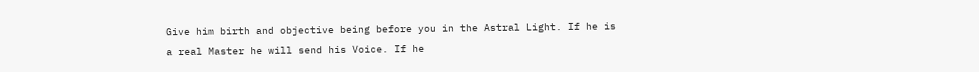Give him birth and objective being before you in the Astral Light. If he is a real Master he will send his Voice. If he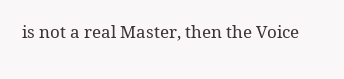is not a real Master, then the Voice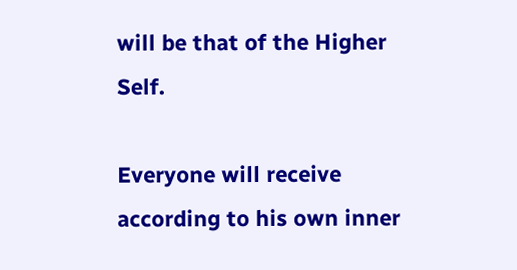will be that of the Higher Self.

Everyone will receive according to his own inner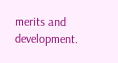merits and development.